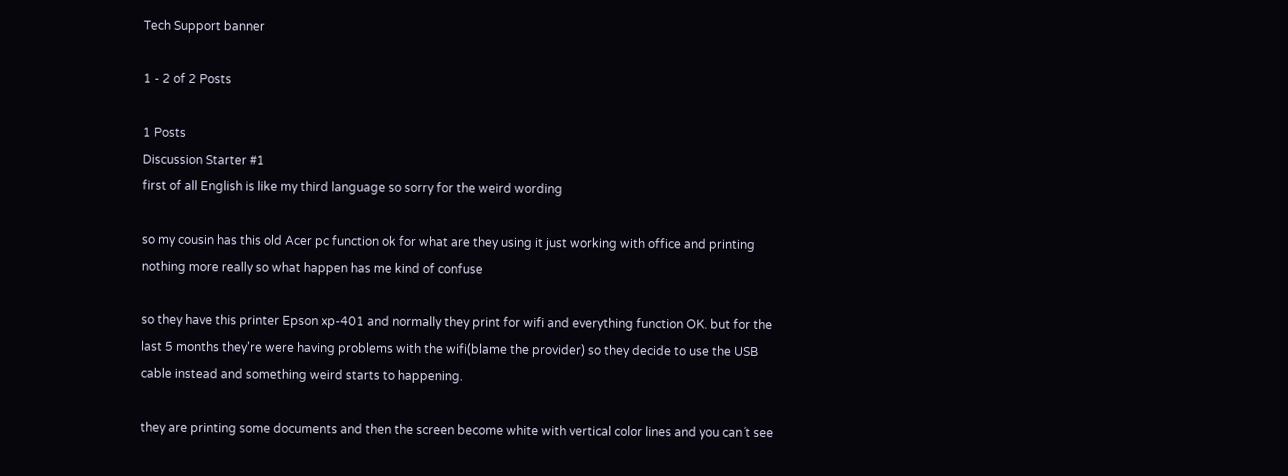Tech Support banner

1 - 2 of 2 Posts

1 Posts
Discussion Starter #1
first of all English is like my third language so sorry for the weird wording

so my cousin has this old Acer pc function ok for what are they using it just working with office and printing nothing more really so what happen has me kind of confuse

so they have this printer Epson xp-401 and normally they print for wifi and everything function OK. but for the last 5 months they're were having problems with the wifi(blame the provider) so they decide to use the USB cable instead and something weird starts to happening.

they are printing some documents and then the screen become white with vertical color lines and you can´t see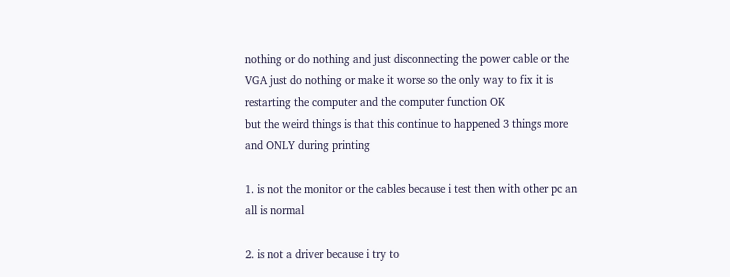nothing or do nothing and just disconnecting the power cable or the VGA just do nothing or make it worse so the only way to fix it is restarting the computer and the computer function OK
but the weird things is that this continue to happened 3 things more and ONLY during printing

1. is not the monitor or the cables because i test then with other pc an all is normal

2. is not a driver because i try to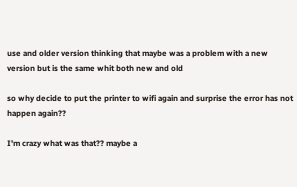use and older version thinking that maybe was a problem with a new version but is the same whit both new and old

so why decide to put the printer to wifi again and surprise the error has not happen again??

I'm crazy what was that?? maybe a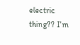electric thing?? I'm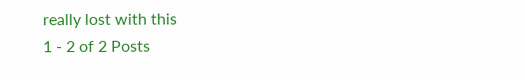really lost with this
1 - 2 of 2 Posts